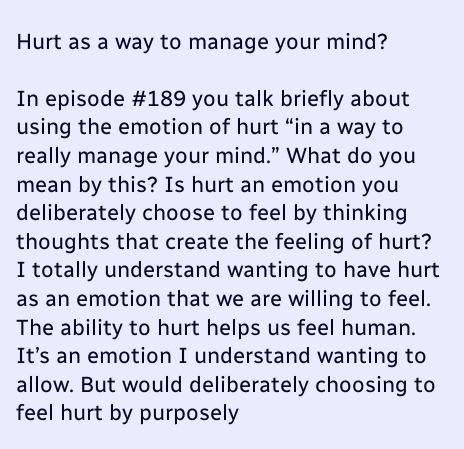Hurt as a way to manage your mind?

In episode #189 you talk briefly about using the emotion of hurt “in a way to really manage your mind.” What do you mean by this? Is hurt an emotion you deliberately choose to feel by thinking thoughts that create the feeling of hurt?
I totally understand wanting to have hurt as an emotion that we are willing to feel. The ability to hurt helps us feel human. It’s an emotion I understand wanting to allow. But would deliberately choosing to feel hurt by purposely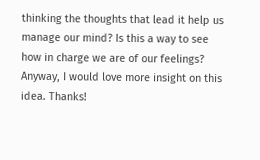thinking the thoughts that lead it help us manage our mind? Is this a way to see how in charge we are of our feelings?
Anyway, I would love more insight on this idea. Thanks!